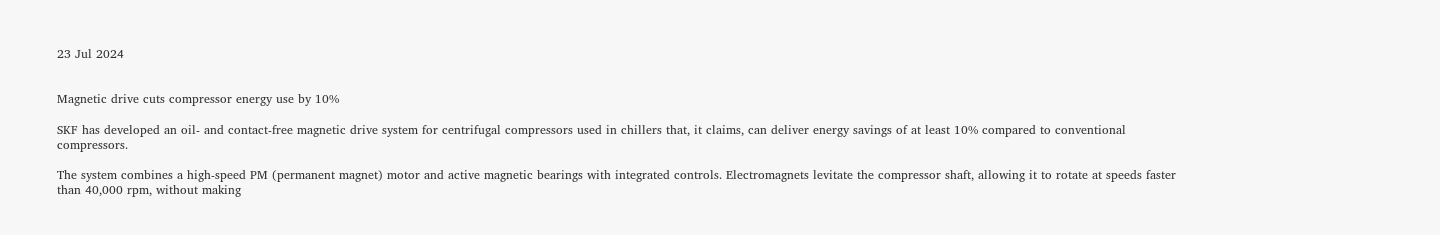23 Jul 2024


Magnetic drive cuts compressor energy use by 10%

SKF has developed an oil- and contact-free magnetic drive system for centrifugal compressors used in chillers that, it claims, can deliver energy savings of at least 10% compared to conventional compressors.

The system combines a high-speed PM (permanent magnet) motor and active magnetic bearings with integrated controls. Electromagnets levitate the compressor shaft, allowing it to rotate at speeds faster than 40,000 rpm, without making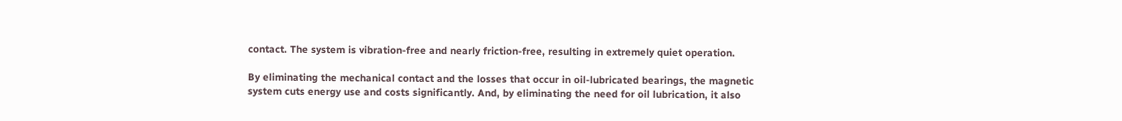contact. The system is vibration-free and nearly friction-free, resulting in extremely quiet operation.

By eliminating the mechanical contact and the losses that occur in oil-lubricated bearings, the magnetic system cuts energy use and costs significantly. And, by eliminating the need for oil lubrication, it also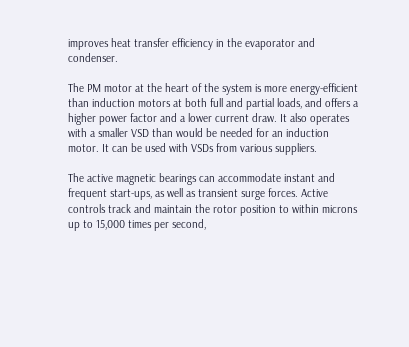improves heat transfer efficiency in the evaporator and condenser.

The PM motor at the heart of the system is more energy-efficient than induction motors at both full and partial loads, and offers a higher power factor and a lower current draw. It also operates with a smaller VSD than would be needed for an induction motor. It can be used with VSDs from various suppliers.

The active magnetic bearings can accommodate instant and frequent start-ups, as well as transient surge forces. Active controls track and maintain the rotor position to within microns up to 15,000 times per second,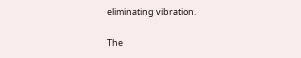eliminating vibration.

The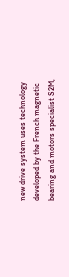new drive system uses technology developed by the French magnetic bearing and motors specialist S2M,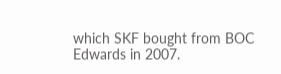which SKF bought from BOC Edwards in 2007.